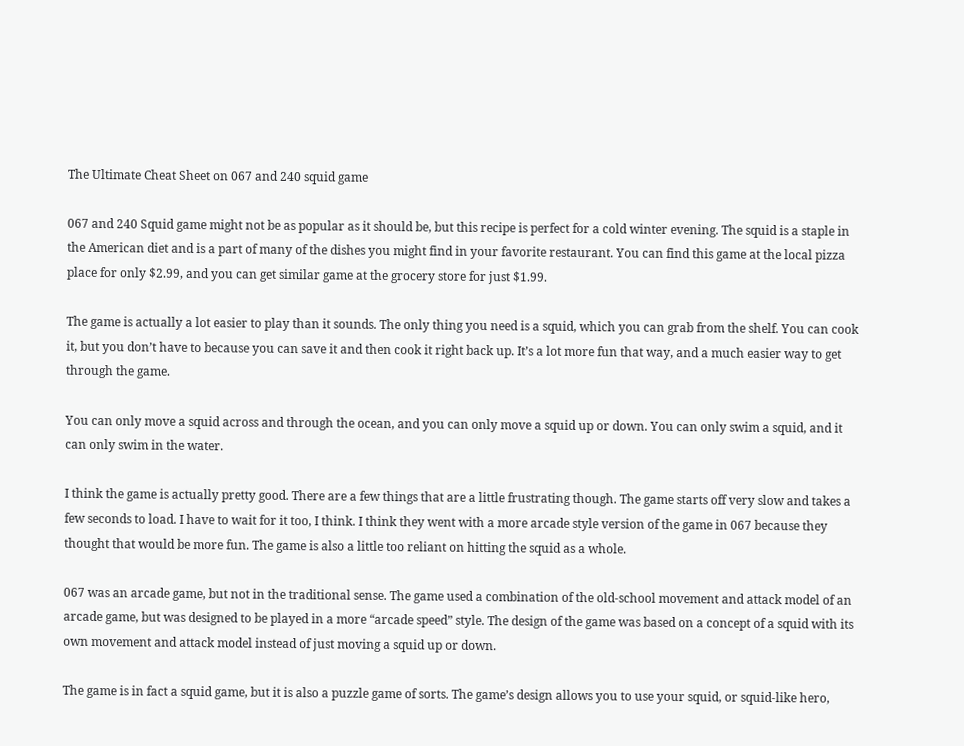The Ultimate Cheat Sheet on 067 and 240 squid game

067 and 240 Squid game might not be as popular as it should be, but this recipe is perfect for a cold winter evening. The squid is a staple in the American diet and is a part of many of the dishes you might find in your favorite restaurant. You can find this game at the local pizza place for only $2.99, and you can get similar game at the grocery store for just $1.99.

The game is actually a lot easier to play than it sounds. The only thing you need is a squid, which you can grab from the shelf. You can cook it, but you don’t have to because you can save it and then cook it right back up. It’s a lot more fun that way, and a much easier way to get through the game.

You can only move a squid across and through the ocean, and you can only move a squid up or down. You can only swim a squid, and it can only swim in the water.

I think the game is actually pretty good. There are a few things that are a little frustrating though. The game starts off very slow and takes a few seconds to load. I have to wait for it too, I think. I think they went with a more arcade style version of the game in 067 because they thought that would be more fun. The game is also a little too reliant on hitting the squid as a whole.

067 was an arcade game, but not in the traditional sense. The game used a combination of the old-school movement and attack model of an arcade game, but was designed to be played in a more “arcade speed” style. The design of the game was based on a concept of a squid with its own movement and attack model instead of just moving a squid up or down.

The game is in fact a squid game, but it is also a puzzle game of sorts. The game’s design allows you to use your squid, or squid-like hero,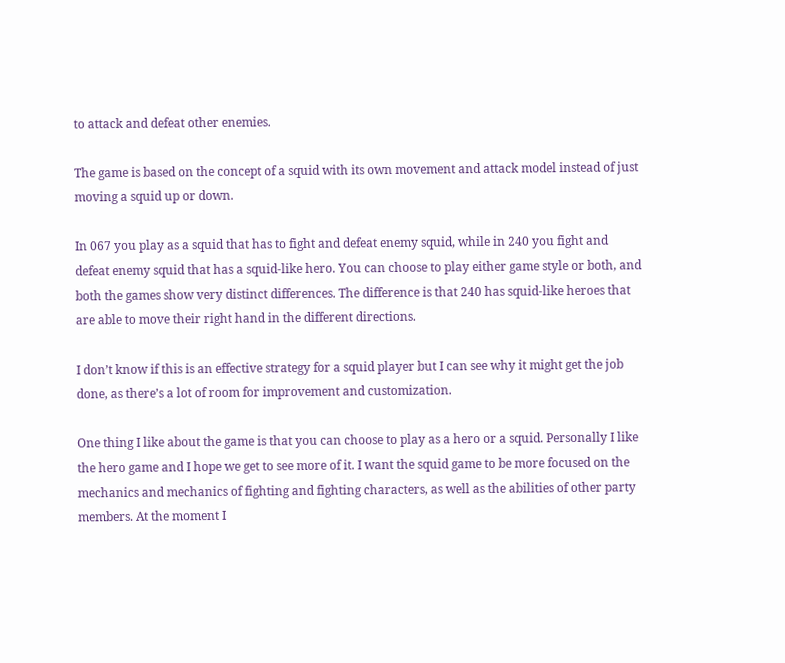to attack and defeat other enemies.

The game is based on the concept of a squid with its own movement and attack model instead of just moving a squid up or down.

In 067 you play as a squid that has to fight and defeat enemy squid, while in 240 you fight and defeat enemy squid that has a squid-like hero. You can choose to play either game style or both, and both the games show very distinct differences. The difference is that 240 has squid-like heroes that are able to move their right hand in the different directions.

I don’t know if this is an effective strategy for a squid player but I can see why it might get the job done, as there’s a lot of room for improvement and customization.

One thing I like about the game is that you can choose to play as a hero or a squid. Personally I like the hero game and I hope we get to see more of it. I want the squid game to be more focused on the mechanics and mechanics of fighting and fighting characters, as well as the abilities of other party members. At the moment I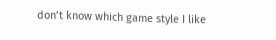don’t know which game style I like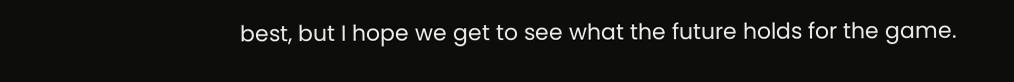best, but I hope we get to see what the future holds for the game.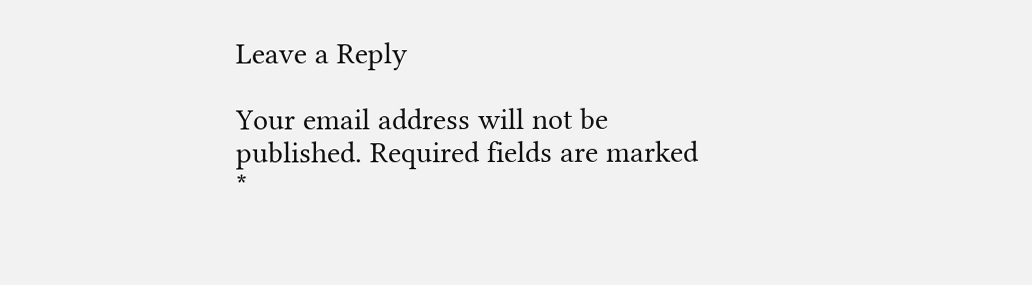Leave a Reply

Your email address will not be published. Required fields are marked *